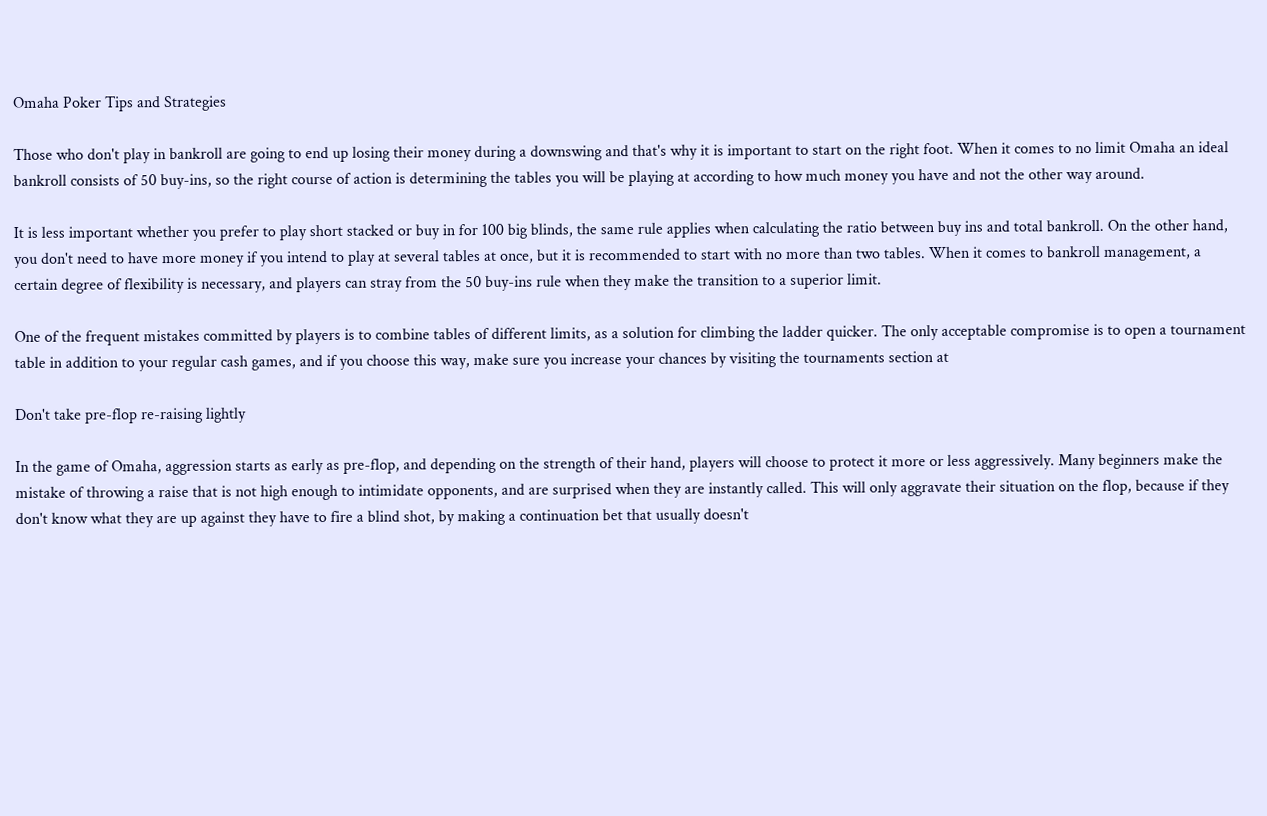Omaha Poker Tips and Strategies

Those who don't play in bankroll are going to end up losing their money during a downswing and that's why it is important to start on the right foot. When it comes to no limit Omaha an ideal bankroll consists of 50 buy-ins, so the right course of action is determining the tables you will be playing at according to how much money you have and not the other way around.

It is less important whether you prefer to play short stacked or buy in for 100 big blinds, the same rule applies when calculating the ratio between buy ins and total bankroll. On the other hand, you don't need to have more money if you intend to play at several tables at once, but it is recommended to start with no more than two tables. When it comes to bankroll management, a certain degree of flexibility is necessary, and players can stray from the 50 buy-ins rule when they make the transition to a superior limit.

One of the frequent mistakes committed by players is to combine tables of different limits, as a solution for climbing the ladder quicker. The only acceptable compromise is to open a tournament table in addition to your regular cash games, and if you choose this way, make sure you increase your chances by visiting the tournaments section at

Don't take pre-flop re-raising lightly

In the game of Omaha, aggression starts as early as pre-flop, and depending on the strength of their hand, players will choose to protect it more or less aggressively. Many beginners make the mistake of throwing a raise that is not high enough to intimidate opponents, and are surprised when they are instantly called. This will only aggravate their situation on the flop, because if they don't know what they are up against they have to fire a blind shot, by making a continuation bet that usually doesn't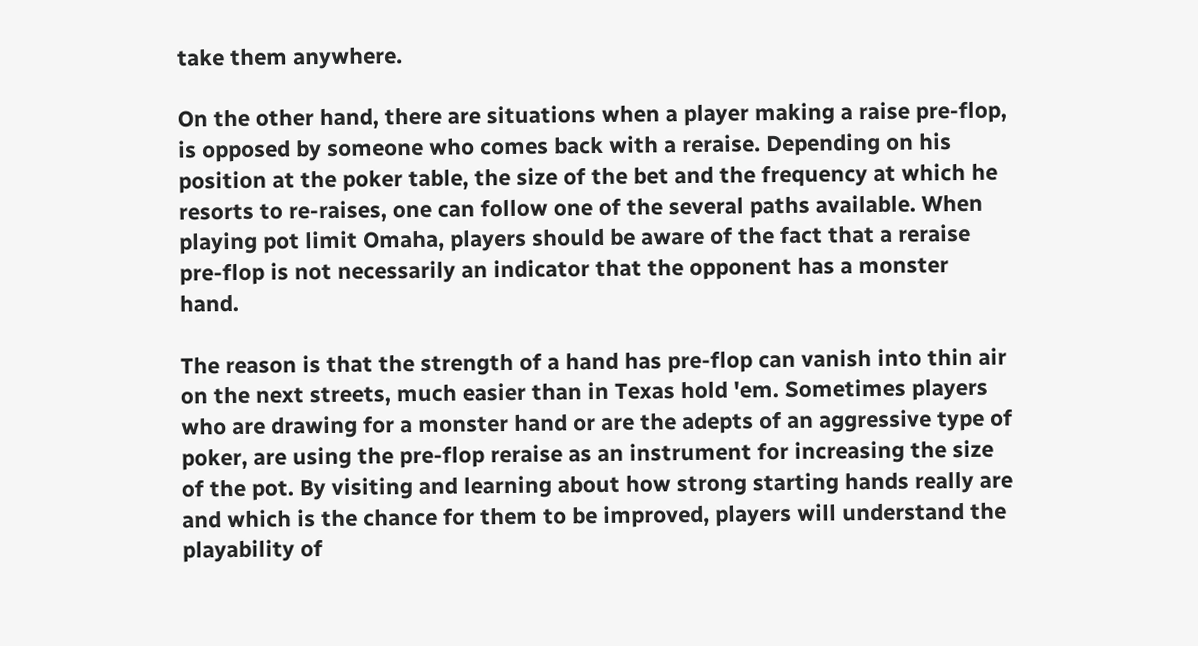take them anywhere.

On the other hand, there are situations when a player making a raise pre-flop, is opposed by someone who comes back with a reraise. Depending on his position at the poker table, the size of the bet and the frequency at which he resorts to re-raises, one can follow one of the several paths available. When playing pot limit Omaha, players should be aware of the fact that a reraise pre-flop is not necessarily an indicator that the opponent has a monster hand.

The reason is that the strength of a hand has pre-flop can vanish into thin air on the next streets, much easier than in Texas hold 'em. Sometimes players who are drawing for a monster hand or are the adepts of an aggressive type of poker, are using the pre-flop reraise as an instrument for increasing the size of the pot. By visiting and learning about how strong starting hands really are and which is the chance for them to be improved, players will understand the playability of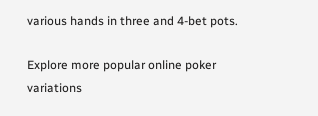various hands in three and 4-bet pots.

Explore more popular online poker variations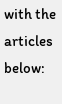with the articles below: